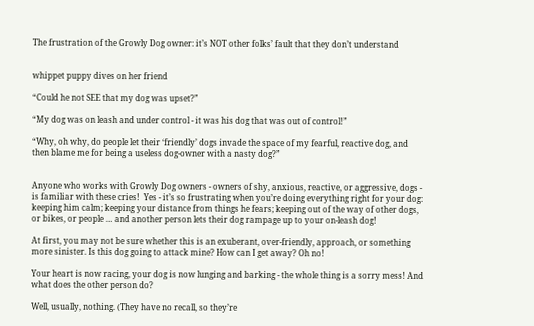The frustration of the Growly Dog owner: it’s NOT other folks’ fault that they don’t understand


whippet puppy dives on her friend

“Could he not SEE that my dog was upset?”

“My dog was on leash and under control - it was his dog that was out of control!”

“Why, oh why, do people let their ‘friendly’ dogs invade the space of my fearful, reactive dog, and then blame me for being a useless dog-owner with a nasty dog?”


Anyone who works with Growly Dog owners - owners of shy, anxious, reactive, or aggressive, dogs - is familiar with these cries!  Yes - it’s so frustrating when you’re doing everything right for your dog: keeping him calm; keeping your distance from things he fears; keeping out of the way of other dogs, or bikes, or people … and another person lets their dog rampage up to your on-leash dog!

At first, you may not be sure whether this is an exuberant, over-friendly, approach, or something more sinister. Is this dog going to attack mine? How can I get away? Oh no!

Your heart is now racing, your dog is now lunging and barking - the whole thing is a sorry mess! And what does the other person do?

Well, usually, nothing. (They have no recall, so they’re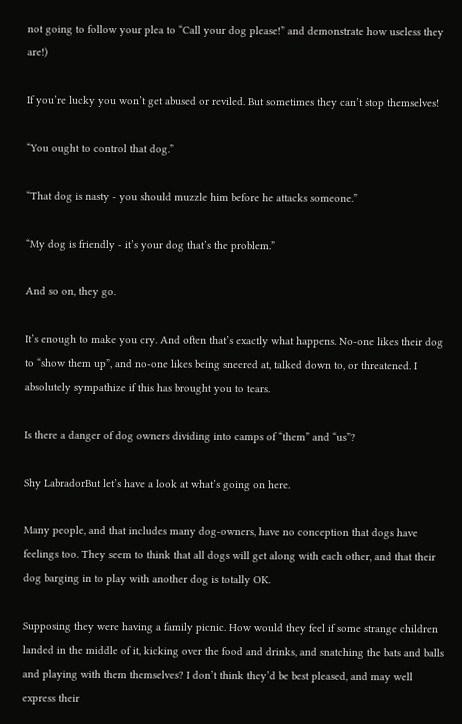not going to follow your plea to “Call your dog please!” and demonstrate how useless they are!)

If you’re lucky you won’t get abused or reviled. But sometimes they can’t stop themselves!

“You ought to control that dog.”

“That dog is nasty - you should muzzle him before he attacks someone.”

“My dog is friendly - it’s your dog that’s the problem.”

And so on, they go.

It’s enough to make you cry. And often that’s exactly what happens. No-one likes their dog to “show them up”, and no-one likes being sneered at, talked down to, or threatened. I absolutely sympathize if this has brought you to tears.

Is there a danger of dog owners dividing into camps of “them” and “us”?

Shy LabradorBut let’s have a look at what’s going on here.

Many people, and that includes many dog-owners, have no conception that dogs have feelings too. They seem to think that all dogs will get along with each other, and that their dog barging in to play with another dog is totally OK.

Supposing they were having a family picnic. How would they feel if some strange children landed in the middle of it, kicking over the food and drinks, and snatching the bats and balls and playing with them themselves? I don’t think they’d be best pleased, and may well express their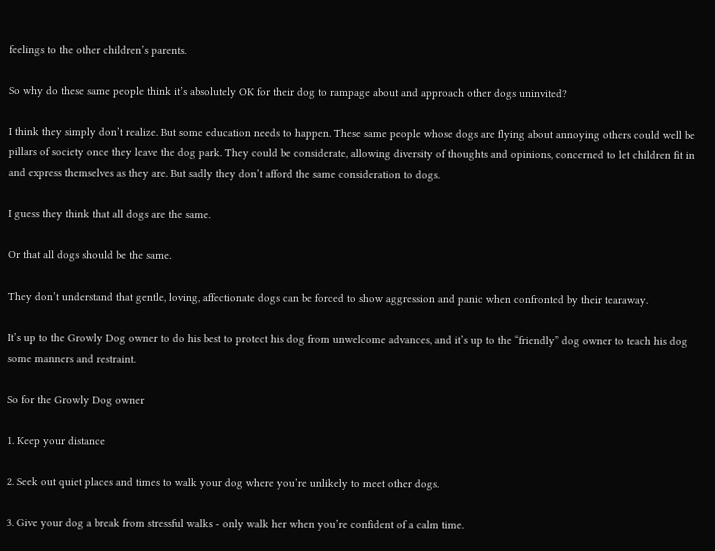feelings to the other children’s parents.

So why do these same people think it’s absolutely OK for their dog to rampage about and approach other dogs uninvited?

I think they simply don’t realize. But some education needs to happen. These same people whose dogs are flying about annoying others could well be pillars of society once they leave the dog park. They could be considerate, allowing diversity of thoughts and opinions, concerned to let children fit in and express themselves as they are. But sadly they don’t afford the same consideration to dogs.

I guess they think that all dogs are the same.

Or that all dogs should be the same.

They don’t understand that gentle, loving, affectionate dogs can be forced to show aggression and panic when confronted by their tearaway.

It’s up to the Growly Dog owner to do his best to protect his dog from unwelcome advances, and it’s up to the “friendly” dog owner to teach his dog some manners and restraint.

So for the Growly Dog owner

1. Keep your distance

2. Seek out quiet places and times to walk your dog where you’re unlikely to meet other dogs.

3. Give your dog a break from stressful walks - only walk her when you’re confident of a calm time.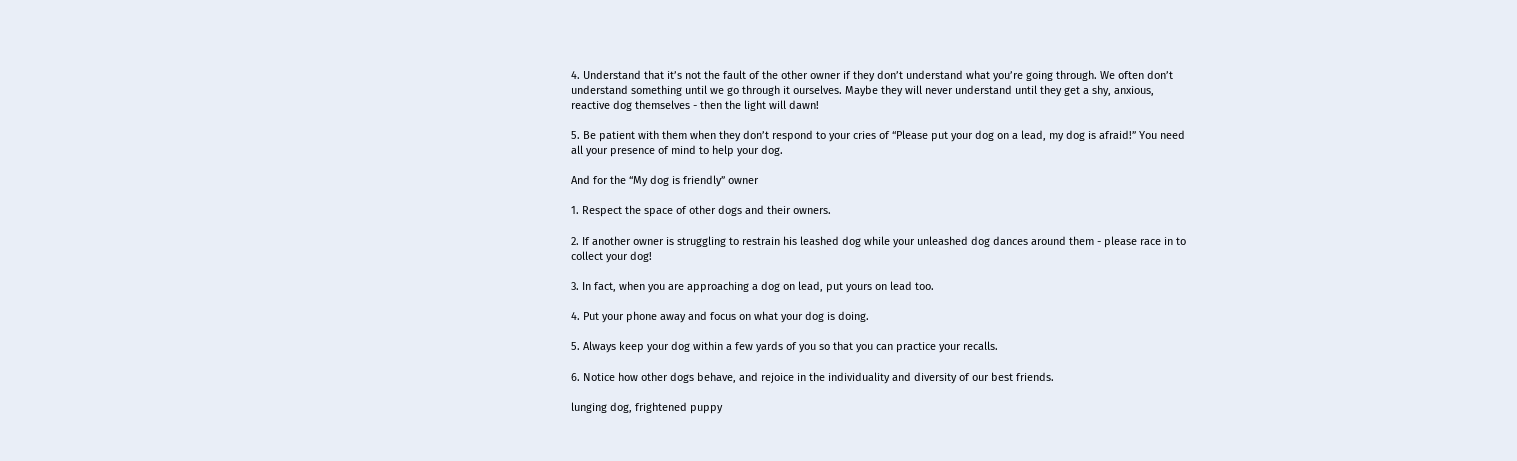4. Understand that it’s not the fault of the other owner if they don’t understand what you’re going through. We often don’t understand something until we go through it ourselves. Maybe they will never understand until they get a shy, anxious, reactive dog themselves - then the light will dawn!

5. Be patient with them when they don’t respond to your cries of “Please put your dog on a lead, my dog is afraid!” You need all your presence of mind to help your dog.

And for the “My dog is friendly” owner

1. Respect the space of other dogs and their owners.

2. If another owner is struggling to restrain his leashed dog while your unleashed dog dances around them - please race in to collect your dog!

3. In fact, when you are approaching a dog on lead, put yours on lead too.

4. Put your phone away and focus on what your dog is doing.

5. Always keep your dog within a few yards of you so that you can practice your recalls.

6. Notice how other dogs behave, and rejoice in the individuality and diversity of our best friends.

lunging dog, frightened puppy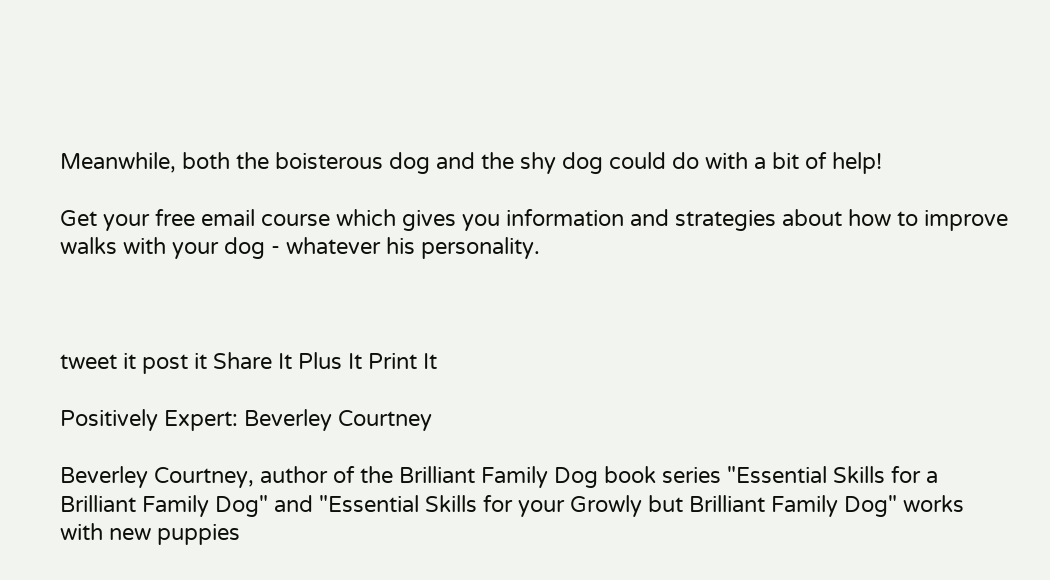Meanwhile, both the boisterous dog and the shy dog could do with a bit of help!

Get your free email course which gives you information and strategies about how to improve walks with your dog - whatever his personality.



tweet it post it Share It Plus It Print It

Positively Expert: Beverley Courtney

Beverley Courtney, author of the Brilliant Family Dog book series "Essential Skills for a Brilliant Family Dog" and "Essential Skills for your Growly but Brilliant Family Dog" works with new puppies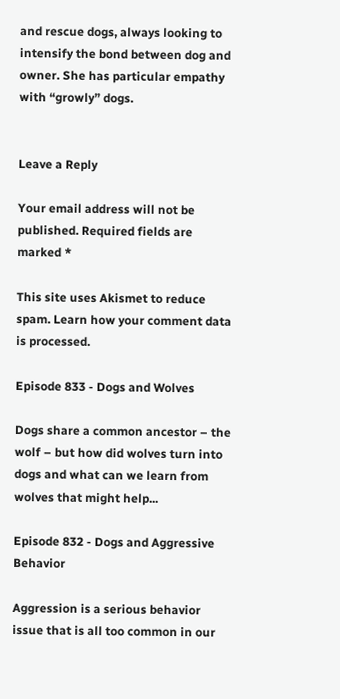and rescue dogs, always looking to intensify the bond between dog and owner. She has particular empathy with “growly” dogs.


Leave a Reply

Your email address will not be published. Required fields are marked *

This site uses Akismet to reduce spam. Learn how your comment data is processed.

Episode 833 - Dogs and Wolves

Dogs share a common ancestor – the wolf – but how did wolves turn into dogs and what can we learn from wolves that might help...

Episode 832 - Dogs and Aggressive Behavior

Aggression is a serious behavior issue that is all too common in our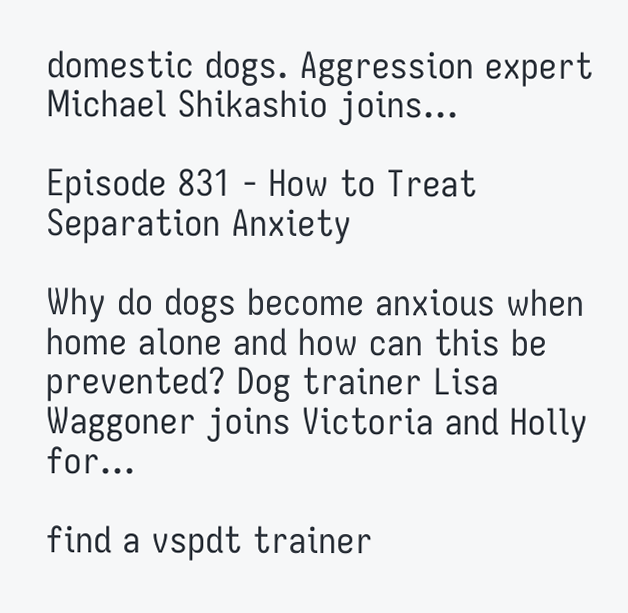domestic dogs. Aggression expert Michael Shikashio joins...

Episode 831 - How to Treat Separation Anxiety

Why do dogs become anxious when home alone and how can this be prevented? Dog trainer Lisa Waggoner joins Victoria and Holly for...

find a vspdt trainer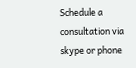Schedule a consultation via skype or phone